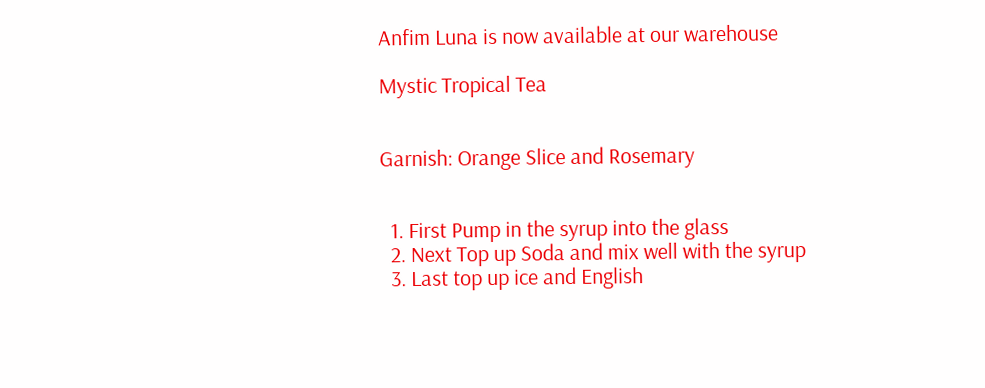Anfim Luna is now available at our warehouse

Mystic Tropical Tea


Garnish: Orange Slice and Rosemary


  1. First Pump in the syrup into the glass
  2. Next Top up Soda and mix well with the syrup
  3. Last top up ice and English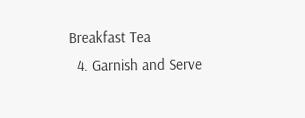Breakfast Tea
  4. Garnish and Serve